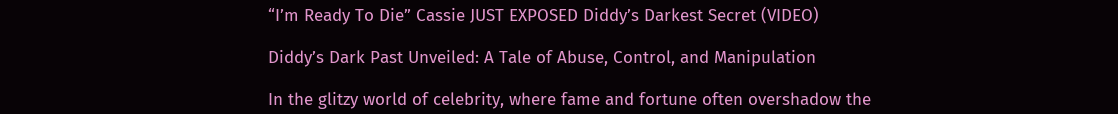“I’m Ready To Die” Cassie JUST EXPOSED Diddy’s Darkest Secret (VIDEO)

Diddy’s Dark Past Unveiled: A Tale of Abuse, Control, and Manipulation

In the glitzy world of celebrity, where fame and fortune often overshadow the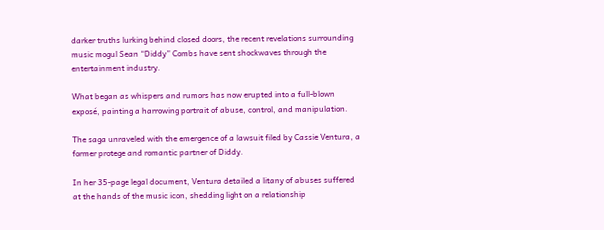darker truths lurking behind closed doors, the recent revelations surrounding music mogul Sean “Diddy” Combs have sent shockwaves through the entertainment industry.

What began as whispers and rumors has now erupted into a full-blown exposé, painting a harrowing portrait of abuse, control, and manipulation.

The saga unraveled with the emergence of a lawsuit filed by Cassie Ventura, a former protege and romantic partner of Diddy.

In her 35-page legal document, Ventura detailed a litany of abuses suffered at the hands of the music icon, shedding light on a relationship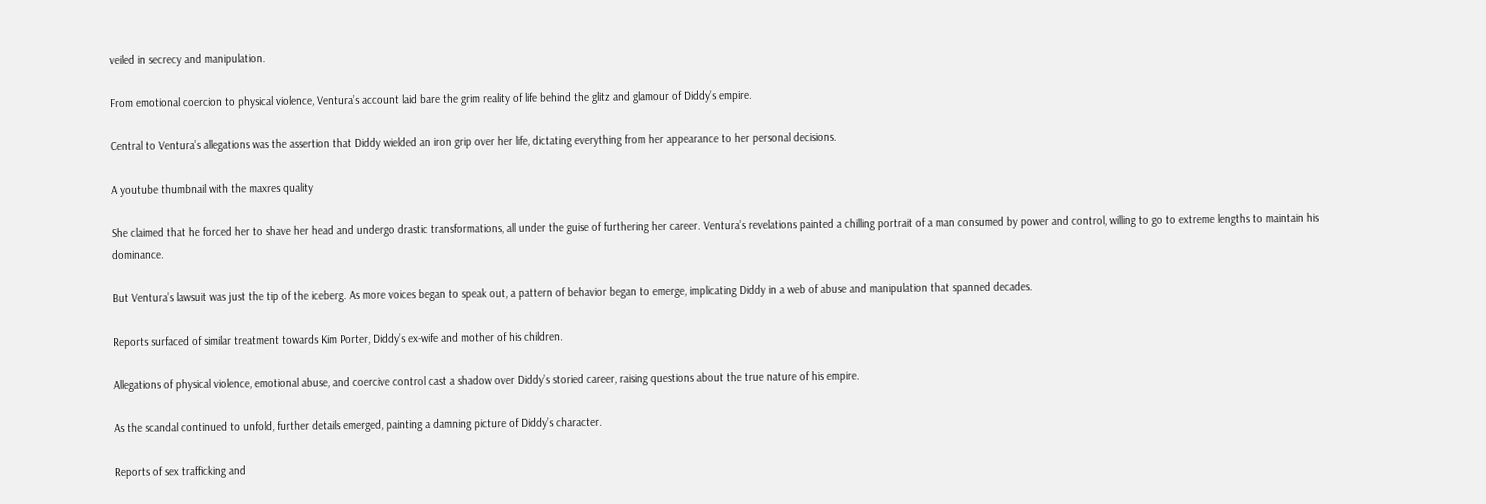veiled in secrecy and manipulation.

From emotional coercion to physical violence, Ventura’s account laid bare the grim reality of life behind the glitz and glamour of Diddy’s empire.

Central to Ventura’s allegations was the assertion that Diddy wielded an iron grip over her life, dictating everything from her appearance to her personal decisions.

A youtube thumbnail with the maxres quality

She claimed that he forced her to shave her head and undergo drastic transformations, all under the guise of furthering her career. Ventura’s revelations painted a chilling portrait of a man consumed by power and control, willing to go to extreme lengths to maintain his dominance.

But Ventura’s lawsuit was just the tip of the iceberg. As more voices began to speak out, a pattern of behavior began to emerge, implicating Diddy in a web of abuse and manipulation that spanned decades.

Reports surfaced of similar treatment towards Kim Porter, Diddy’s ex-wife and mother of his children.

Allegations of physical violence, emotional abuse, and coercive control cast a shadow over Diddy’s storied career, raising questions about the true nature of his empire.

As the scandal continued to unfold, further details emerged, painting a damning picture of Diddy’s character.

Reports of sex trafficking and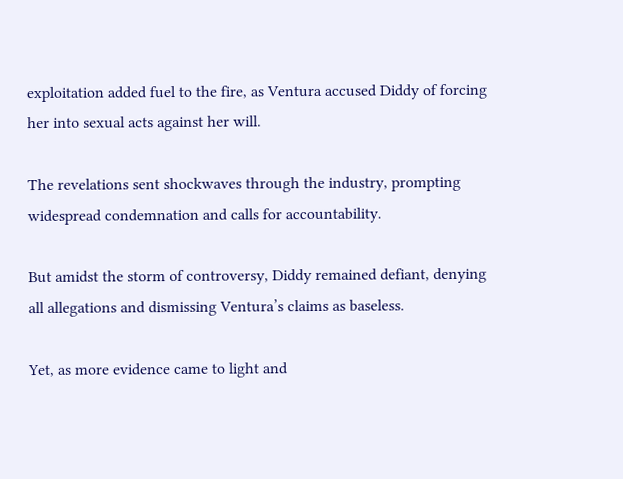exploitation added fuel to the fire, as Ventura accused Diddy of forcing her into sexual acts against her will.

The revelations sent shockwaves through the industry, prompting widespread condemnation and calls for accountability.

But amidst the storm of controversy, Diddy remained defiant, denying all allegations and dismissing Ventura’s claims as baseless.

Yet, as more evidence came to light and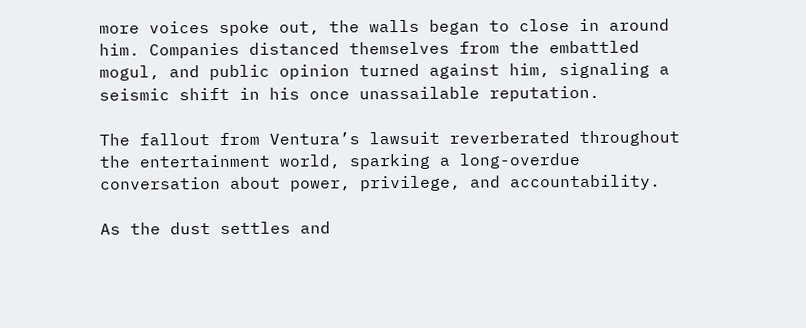more voices spoke out, the walls began to close in around him. Companies distanced themselves from the embattled mogul, and public opinion turned against him, signaling a seismic shift in his once unassailable reputation.

The fallout from Ventura’s lawsuit reverberated throughout the entertainment world, sparking a long-overdue conversation about power, privilege, and accountability.

As the dust settles and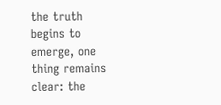the truth begins to emerge, one thing remains clear: the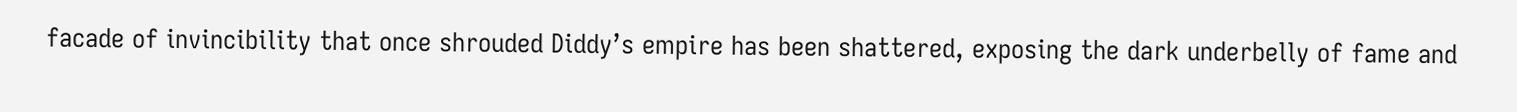facade of invincibility that once shrouded Diddy’s empire has been shattered, exposing the dark underbelly of fame and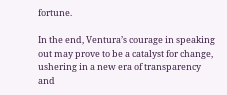fortune.

In the end, Ventura’s courage in speaking out may prove to be a catalyst for change, ushering in a new era of transparency and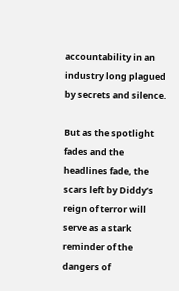accountability in an industry long plagued by secrets and silence.

But as the spotlight fades and the headlines fade, the scars left by Diddy’s reign of terror will serve as a stark reminder of the dangers of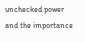unchecked power and the importance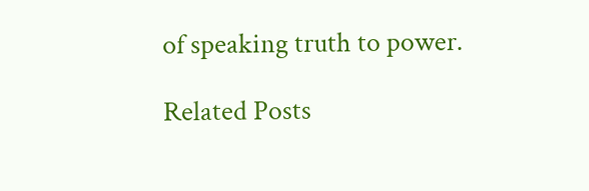of speaking truth to power.

Related Posts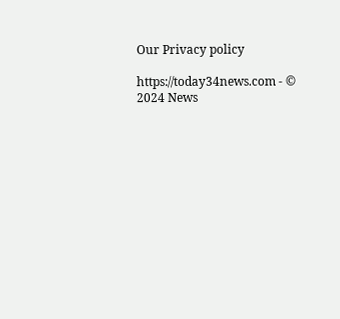Our Privacy policy

https://today34news.com - © 2024 News